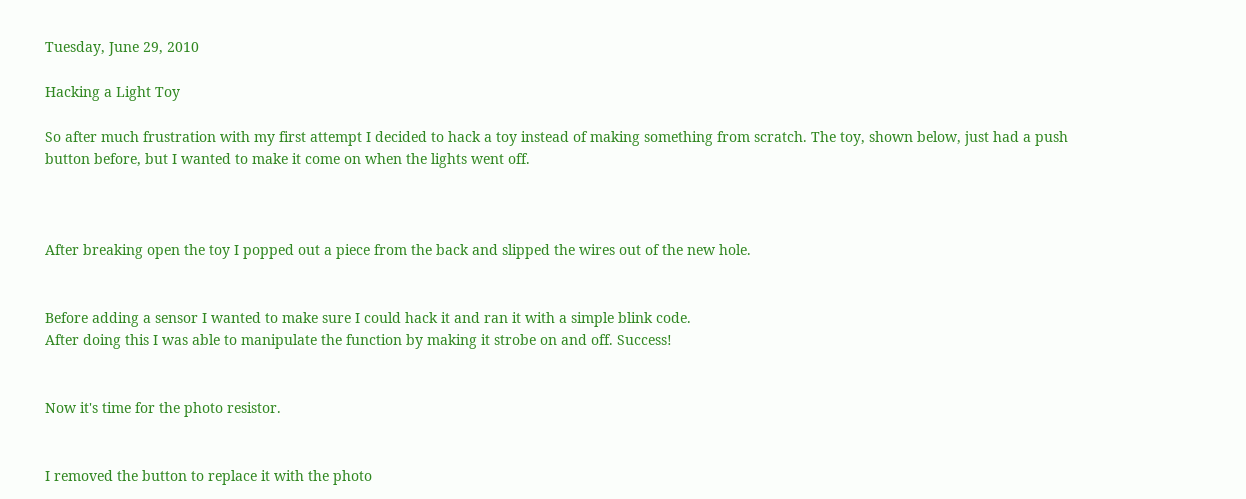Tuesday, June 29, 2010

Hacking a Light Toy

So after much frustration with my first attempt I decided to hack a toy instead of making something from scratch. The toy, shown below, just had a push button before, but I wanted to make it come on when the lights went off.



After breaking open the toy I popped out a piece from the back and slipped the wires out of the new hole.


Before adding a sensor I wanted to make sure I could hack it and ran it with a simple blink code.
After doing this I was able to manipulate the function by making it strobe on and off. Success!


Now it's time for the photo resistor.


I removed the button to replace it with the photo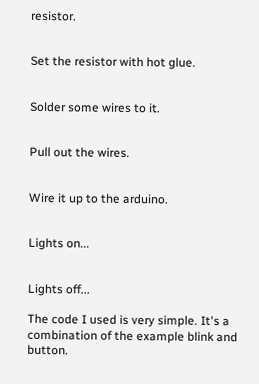resistor.


Set the resistor with hot glue.


Solder some wires to it.


Pull out the wires.


Wire it up to the arduino.


Lights on...


Lights off...

The code I used is very simple. It's a combination of the example blink and button.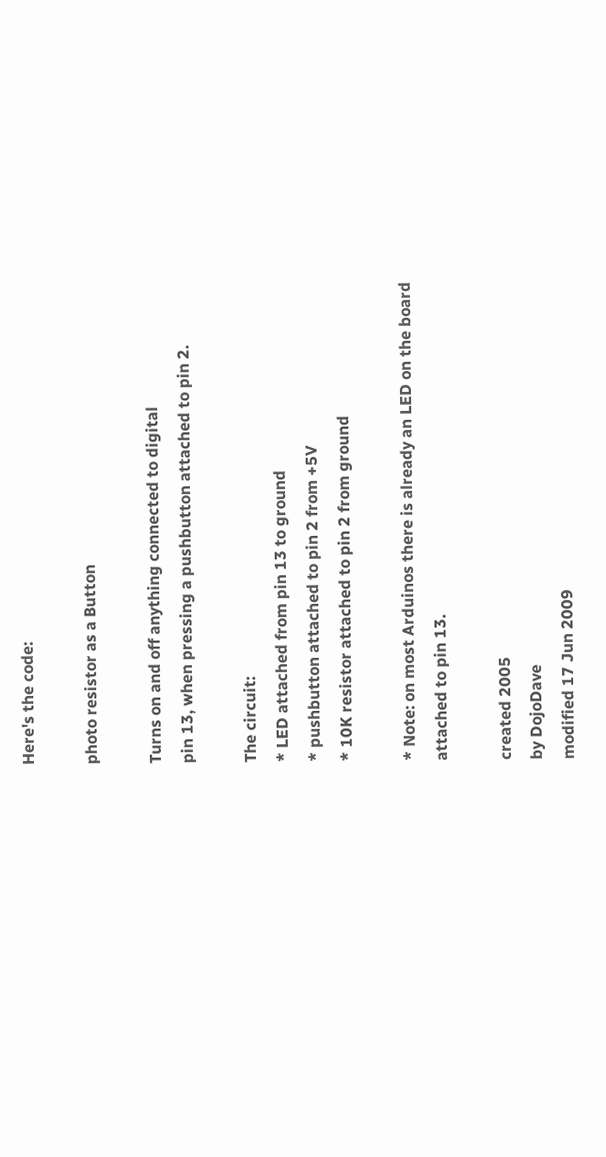Here's the code:

photo resistor as a Button

Turns on and off anything connected to digital
pin 13, when pressing a pushbutton attached to pin 2.

The circuit:
* LED attached from pin 13 to ground
* pushbutton attached to pin 2 from +5V
* 10K resistor attached to pin 2 from ground

* Note: on most Arduinos there is already an LED on the board
attached to pin 13.

created 2005
by DojoDave
modified 17 Jun 2009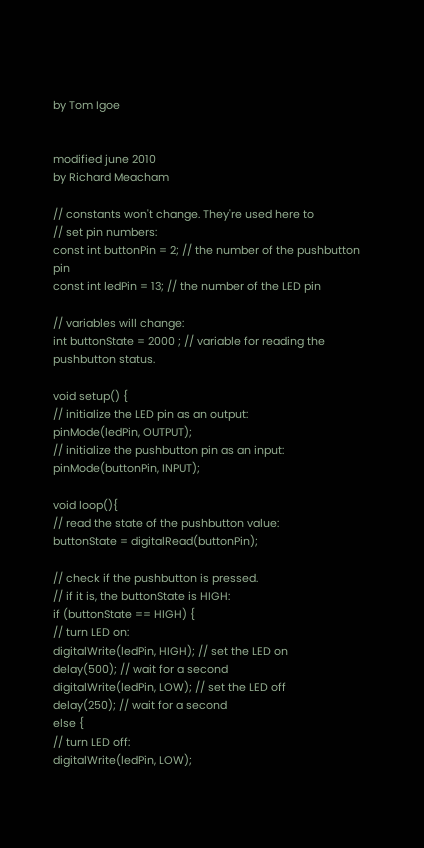by Tom Igoe


modified june 2010
by Richard Meacham

// constants won't change. They're used here to
// set pin numbers:
const int buttonPin = 2; // the number of the pushbutton pin
const int ledPin = 13; // the number of the LED pin

// variables will change:
int buttonState = 2000 ; // variable for reading the pushbutton status.

void setup() {
// initialize the LED pin as an output:
pinMode(ledPin, OUTPUT);
// initialize the pushbutton pin as an input:
pinMode(buttonPin, INPUT);

void loop(){
// read the state of the pushbutton value:
buttonState = digitalRead(buttonPin);

// check if the pushbutton is pressed.
// if it is, the buttonState is HIGH:
if (buttonState == HIGH) {
// turn LED on:
digitalWrite(ledPin, HIGH); // set the LED on
delay(500); // wait for a second
digitalWrite(ledPin, LOW); // set the LED off
delay(250); // wait for a second
else {
// turn LED off:
digitalWrite(ledPin, LOW);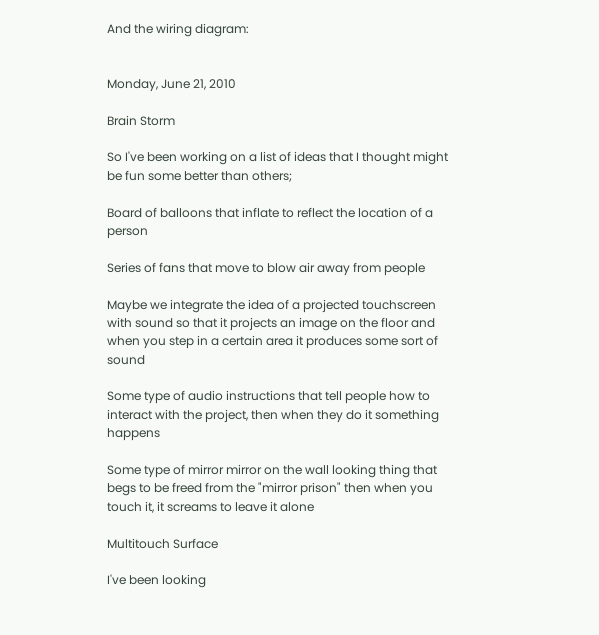And the wiring diagram:


Monday, June 21, 2010

Brain Storm

So I've been working on a list of ideas that I thought might be fun some better than others;

Board of balloons that inflate to reflect the location of a person

Series of fans that move to blow air away from people

Maybe we integrate the idea of a projected touchscreen with sound so that it projects an image on the floor and when you step in a certain area it produces some sort of sound

Some type of audio instructions that tell people how to interact with the project, then when they do it something happens

Some type of mirror mirror on the wall looking thing that begs to be freed from the "mirror prison" then when you touch it, it screams to leave it alone

Multitouch Surface

I've been looking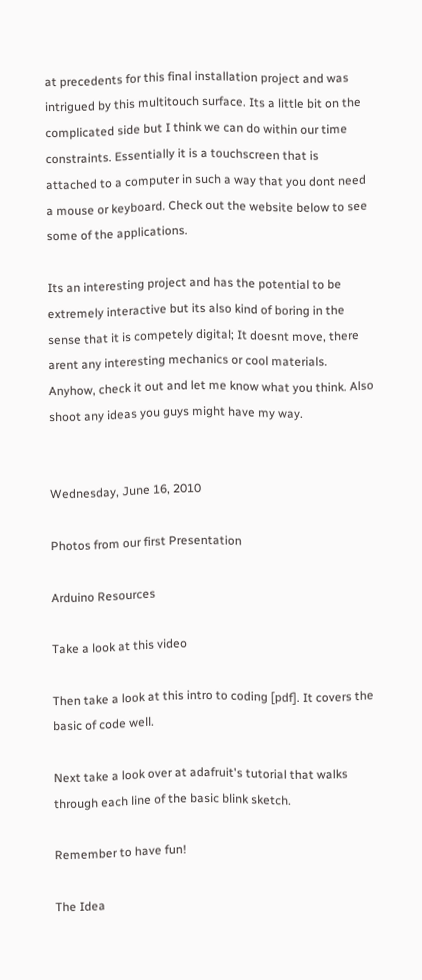at precedents for this final installation project and was intrigued by this multitouch surface. Its a little bit on the complicated side but I think we can do within our time constraints. Essentially it is a touchscreen that is attached to a computer in such a way that you dont need a mouse or keyboard. Check out the website below to see some of the applications.

Its an interesting project and has the potential to be extremely interactive but its also kind of boring in the sense that it is competely digital; It doesnt move, there arent any interesting mechanics or cool materials. Anyhow, check it out and let me know what you think. Also shoot any ideas you guys might have my way.


Wednesday, June 16, 2010

Photos from our first Presentation

Arduino Resources

Take a look at this video

Then take a look at this intro to coding [pdf]. It covers the basic of code well.

Next take a look over at adafruit's tutorial that walks through each line of the basic blink sketch.

Remember to have fun!

The Idea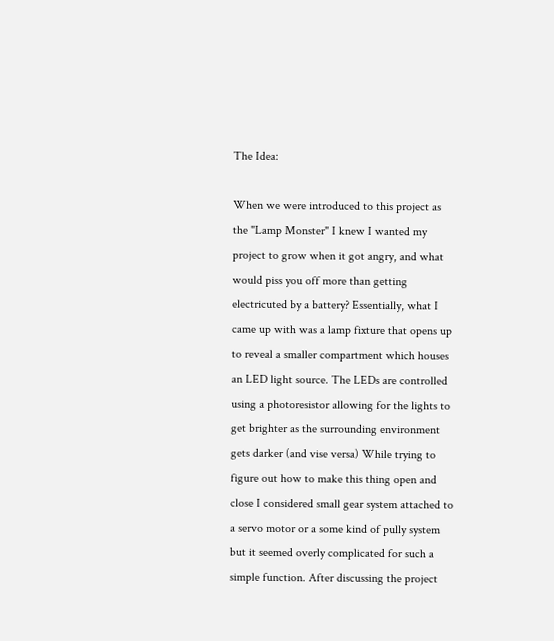The Idea:

When we were introduced to this project as the "Lamp Monster" I knew I wanted my project to grow when it got angry, and what would piss you off more than getting electricuted by a battery? Essentially, what I came up with was a lamp fixture that opens up to reveal a smaller compartment which houses an LED light source. The LEDs are controlled using a photoresistor allowing for the lights to get brighter as the surrounding environment gets darker (and vise versa) While trying to figure out how to make this thing open and close I considered small gear system attached to a servo motor or a some kind of pully system but it seemed overly complicated for such a simple function. After discussing the project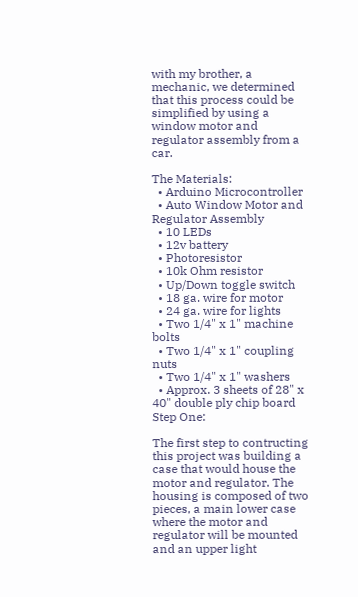with my brother, a mechanic, we determined that this process could be simplified by using a window motor and regulator assembly from a car.

The Materials:
  • Arduino Microcontroller
  • Auto Window Motor and Regulator Assembly
  • 10 LEDs
  • 12v battery
  • Photoresistor
  • 10k Ohm resistor
  • Up/Down toggle switch
  • 18 ga. wire for motor
  • 24 ga. wire for lights
  • Two 1/4" x 1" machine bolts
  • Two 1/4" x 1" coupling nuts
  • Two 1/4" x 1" washers
  • Approx. 3 sheets of 28" x 40" double ply chip board
Step One:

The first step to contructing this project was building a case that would house the motor and regulator. The housing is composed of two pieces, a main lower case where the motor and regulator will be mounted and an upper light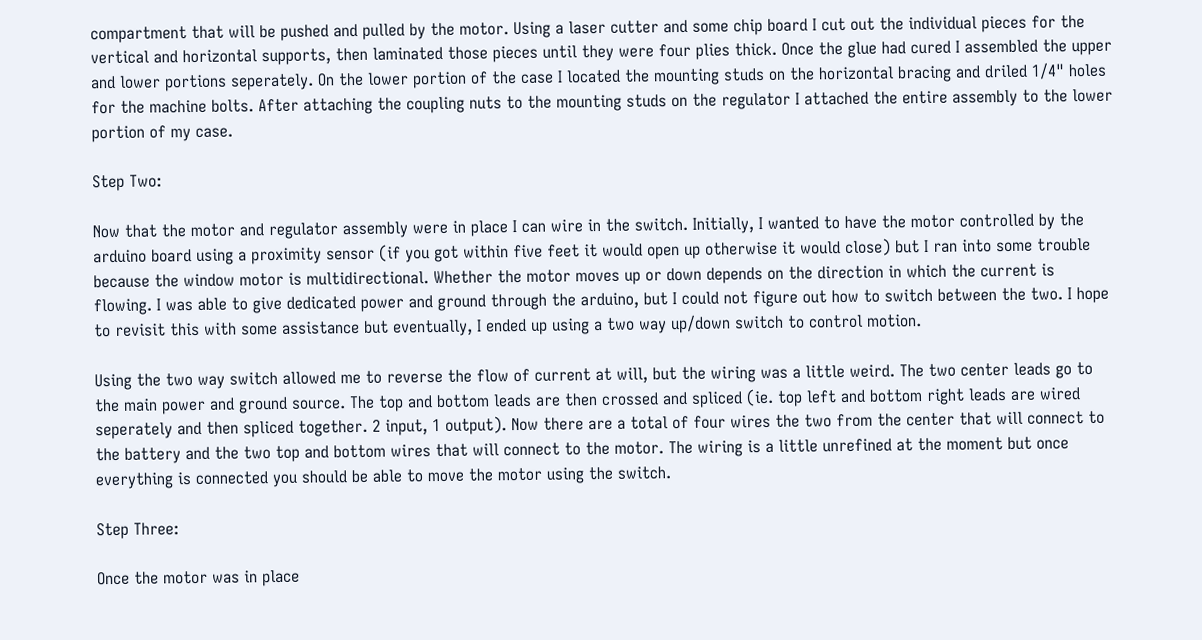compartment that will be pushed and pulled by the motor. Using a laser cutter and some chip board I cut out the individual pieces for the vertical and horizontal supports, then laminated those pieces until they were four plies thick. Once the glue had cured I assembled the upper and lower portions seperately. On the lower portion of the case I located the mounting studs on the horizontal bracing and driled 1/4" holes for the machine bolts. After attaching the coupling nuts to the mounting studs on the regulator I attached the entire assembly to the lower portion of my case.

Step Two:

Now that the motor and regulator assembly were in place I can wire in the switch. Initially, I wanted to have the motor controlled by the arduino board using a proximity sensor (if you got within five feet it would open up otherwise it would close) but I ran into some trouble because the window motor is multidirectional. Whether the motor moves up or down depends on the direction in which the current is flowing. I was able to give dedicated power and ground through the arduino, but I could not figure out how to switch between the two. I hope to revisit this with some assistance but eventually, I ended up using a two way up/down switch to control motion.

Using the two way switch allowed me to reverse the flow of current at will, but the wiring was a little weird. The two center leads go to the main power and ground source. The top and bottom leads are then crossed and spliced (ie. top left and bottom right leads are wired seperately and then spliced together. 2 input, 1 output). Now there are a total of four wires the two from the center that will connect to the battery and the two top and bottom wires that will connect to the motor. The wiring is a little unrefined at the moment but once everything is connected you should be able to move the motor using the switch.

Step Three:

Once the motor was in place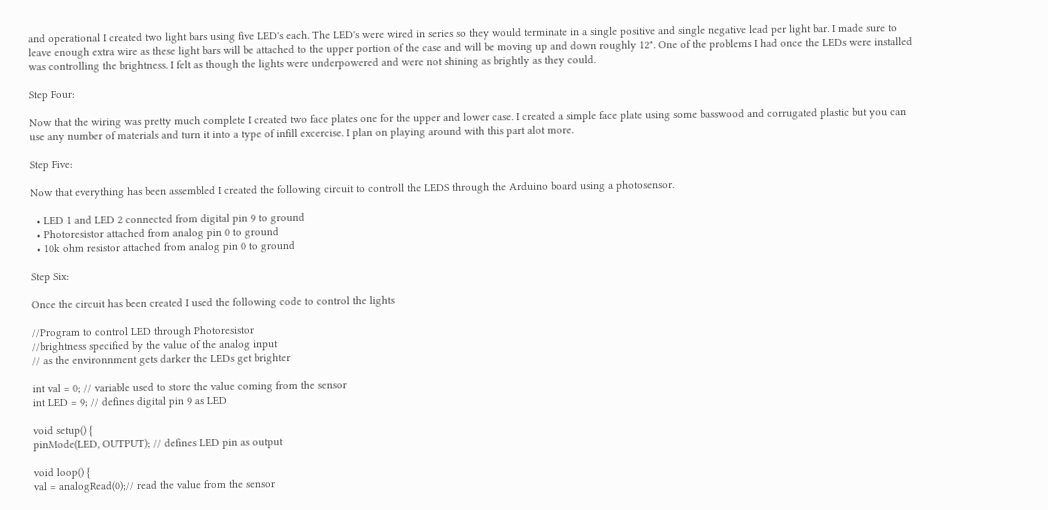and operational I created two light bars using five LED's each. The LED's were wired in series so they would terminate in a single positive and single negative lead per light bar. I made sure to leave enough extra wire as these light bars will be attached to the upper portion of the case and will be moving up and down roughly 12". One of the problems I had once the LEDs were installed was controlling the brightness. I felt as though the lights were underpowered and were not shining as brightly as they could.

Step Four:

Now that the wiring was pretty much complete I created two face plates one for the upper and lower case. I created a simple face plate using some basswood and corrugated plastic but you can use any number of materials and turn it into a type of infill excercise. I plan on playing around with this part alot more.

Step Five:

Now that everything has been assembled I created the following circuit to controll the LEDS through the Arduino board using a photosensor.

  • LED 1 and LED 2 connected from digital pin 9 to ground
  • Photoresistor attached from analog pin 0 to ground
  • 10k ohm resistor attached from analog pin 0 to ground

Step Six:

Once the circuit has been created I used the following code to control the lights

//Program to control LED through Photoresistor
//brightness specified by the value of the analog input
// as the environnment gets darker the LEDs get brighter

int val = 0; // variable used to store the value coming from the sensor
int LED = 9; // defines digital pin 9 as LED

void setup() {
pinMode(LED, OUTPUT); // defines LED pin as output

void loop() {
val = analogRead(0);// read the value from the sensor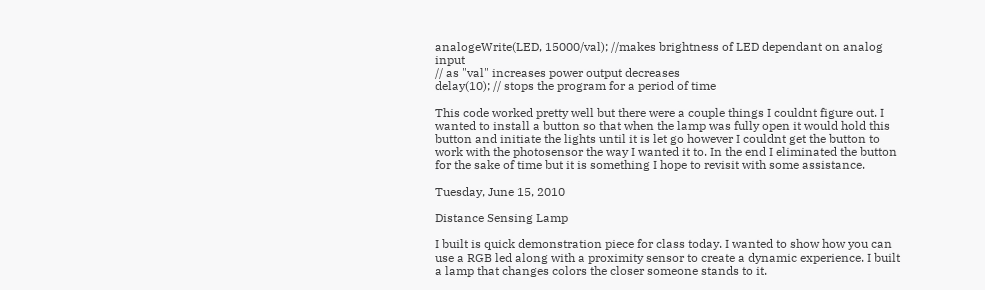analogeWrite(LED, 15000/val); //makes brightness of LED dependant on analog input
// as "val" increases power output decreases
delay(10); // stops the program for a period of time

This code worked pretty well but there were a couple things I couldnt figure out. I wanted to install a button so that when the lamp was fully open it would hold this button and initiate the lights until it is let go however I couldnt get the button to work with the photosensor the way I wanted it to. In the end I eliminated the button for the sake of time but it is something I hope to revisit with some assistance.

Tuesday, June 15, 2010

Distance Sensing Lamp

I built is quick demonstration piece for class today. I wanted to show how you can use a RGB led along with a proximity sensor to create a dynamic experience. I built a lamp that changes colors the closer someone stands to it.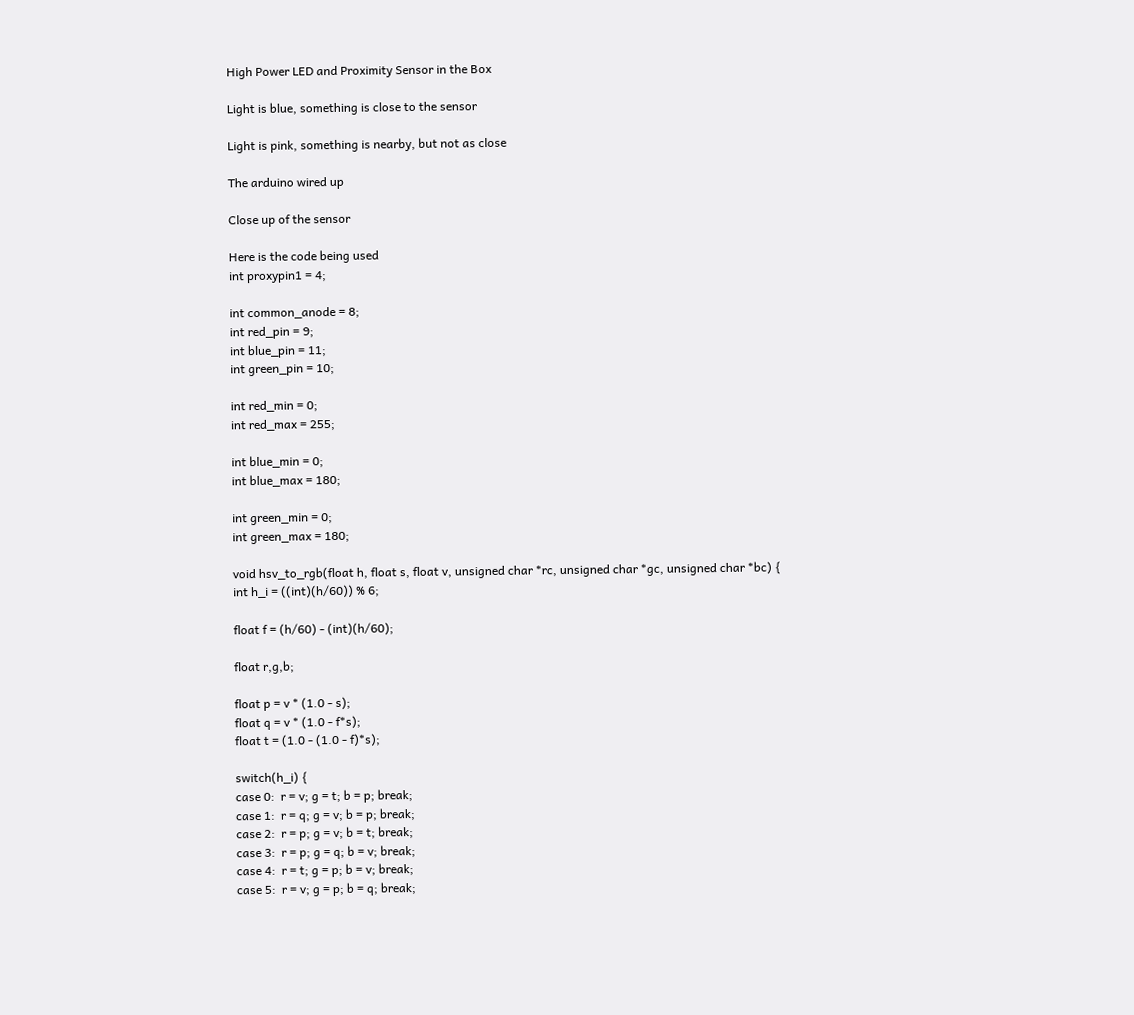High Power LED and Proximity Sensor in the Box

Light is blue, something is close to the sensor

Light is pink, something is nearby, but not as close

The arduino wired up

Close up of the sensor

Here is the code being used
int proxypin1 = 4;

int common_anode = 8;
int red_pin = 9;
int blue_pin = 11;
int green_pin = 10;

int red_min = 0;
int red_max = 255;

int blue_min = 0;
int blue_max = 180;

int green_min = 0;
int green_max = 180;

void hsv_to_rgb(float h, float s, float v, unsigned char *rc, unsigned char *gc, unsigned char *bc) {
int h_i = ((int)(h/60)) % 6;

float f = (h/60) - (int)(h/60);

float r,g,b;

float p = v * (1.0 - s);
float q = v * (1.0 - f*s);
float t = (1.0 - (1.0 - f)*s);

switch(h_i) {
case 0:  r = v; g = t; b = p; break;
case 1:  r = q; g = v; b = p; break;
case 2:  r = p; g = v; b = t; break;
case 3:  r = p; g = q; b = v; break;
case 4:  r = t; g = p; b = v; break;
case 5:  r = v; g = p; b = q; break;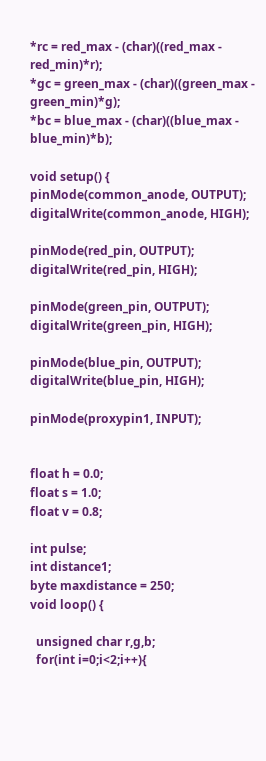*rc = red_max - (char)((red_max - red_min)*r);
*gc = green_max - (char)((green_max - green_min)*g);
*bc = blue_max - (char)((blue_max - blue_min)*b);

void setup() {
pinMode(common_anode, OUTPUT);
digitalWrite(common_anode, HIGH);

pinMode(red_pin, OUTPUT);
digitalWrite(red_pin, HIGH);

pinMode(green_pin, OUTPUT);
digitalWrite(green_pin, HIGH);

pinMode(blue_pin, OUTPUT);
digitalWrite(blue_pin, HIGH);

pinMode(proxypin1, INPUT);


float h = 0.0;
float s = 1.0;
float v = 0.8;

int pulse;
int distance1;
byte maxdistance = 250;
void loop() {

  unsigned char r,g,b;
  for(int i=0;i<2;i++){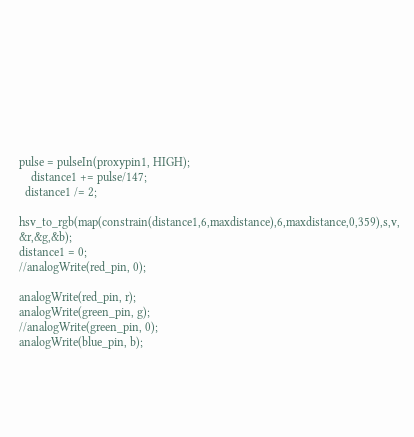pulse = pulseIn(proxypin1, HIGH);
    distance1 += pulse/147;
  distance1 /= 2;

hsv_to_rgb(map(constrain(distance1,6,maxdistance),6,maxdistance,0,359),s,v, &r,&g,&b);
distance1 = 0;
//analogWrite(red_pin, 0);

analogWrite(red_pin, r);
analogWrite(green_pin, g);
//analogWrite(green_pin, 0);
analogWrite(blue_pin, b);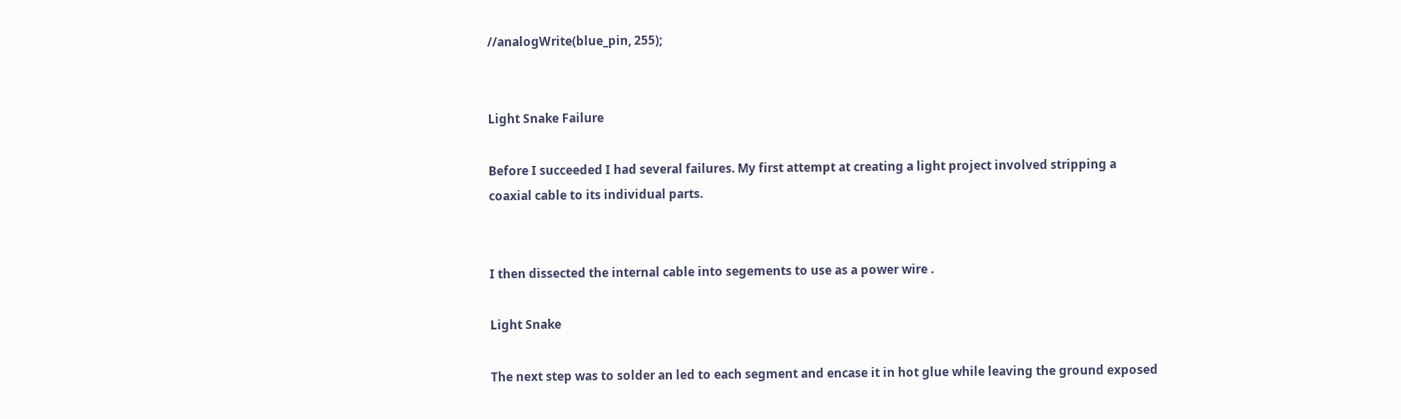//analogWrite(blue_pin, 255);


Light Snake Failure

Before I succeeded I had several failures. My first attempt at creating a light project involved stripping a coaxial cable to its individual parts.


I then dissected the internal cable into segements to use as a power wire .

Light Snake

The next step was to solder an led to each segment and encase it in hot glue while leaving the ground exposed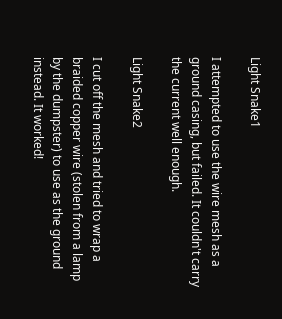Light Snake1

I attempted to use the wire mesh as a ground casing, but failed. It couldn't carry the current well enough.

Light Snake2

I cut off the mesh and tried to wrap a braided copper wire (stolen from a lamp by the dumpster) to use as the ground instead. It worked!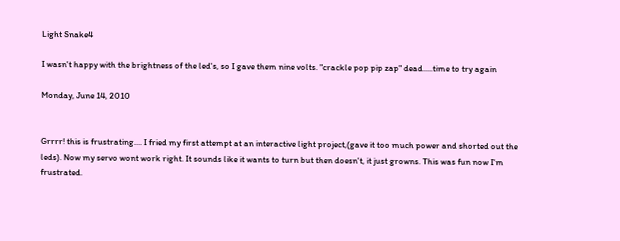Light Snake4

I wasn't happy with the brightness of the led's, so I gave them nine volts. "crackle pop pip zap" dead.....time to try again

Monday, June 14, 2010


Grrrr! this is frustrating.... I fried my first attempt at an interactive light project,(gave it too much power and shorted out the leds). Now my servo wont work right. It sounds like it wants to turn but then doesn't, it just growns. This was fun now I'm frustrated.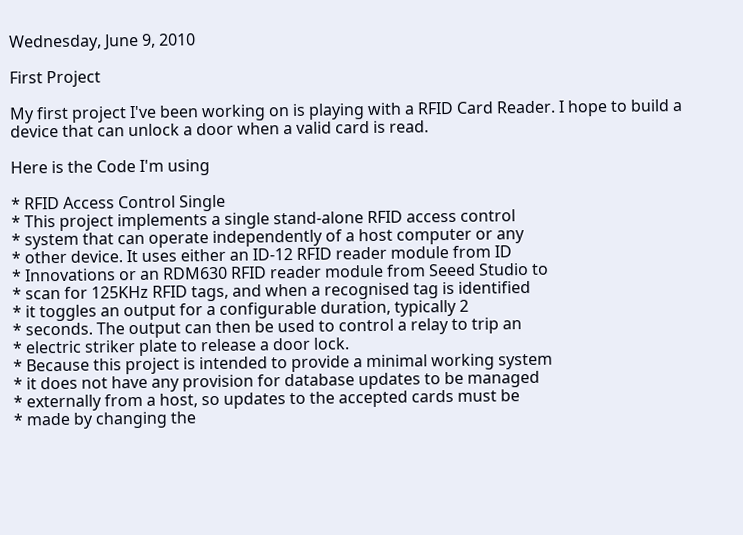Wednesday, June 9, 2010

First Project

My first project I've been working on is playing with a RFID Card Reader. I hope to build a device that can unlock a door when a valid card is read.

Here is the Code I'm using

* RFID Access Control Single
* This project implements a single stand-alone RFID access control
* system that can operate independently of a host computer or any
* other device. It uses either an ID-12 RFID reader module from ID
* Innovations or an RDM630 RFID reader module from Seeed Studio to
* scan for 125KHz RFID tags, and when a recognised tag is identified
* it toggles an output for a configurable duration, typically 2
* seconds. The output can then be used to control a relay to trip an
* electric striker plate to release a door lock.
* Because this project is intended to provide a minimal working system
* it does not have any provision for database updates to be managed
* externally from a host, so updates to the accepted cards must be
* made by changing the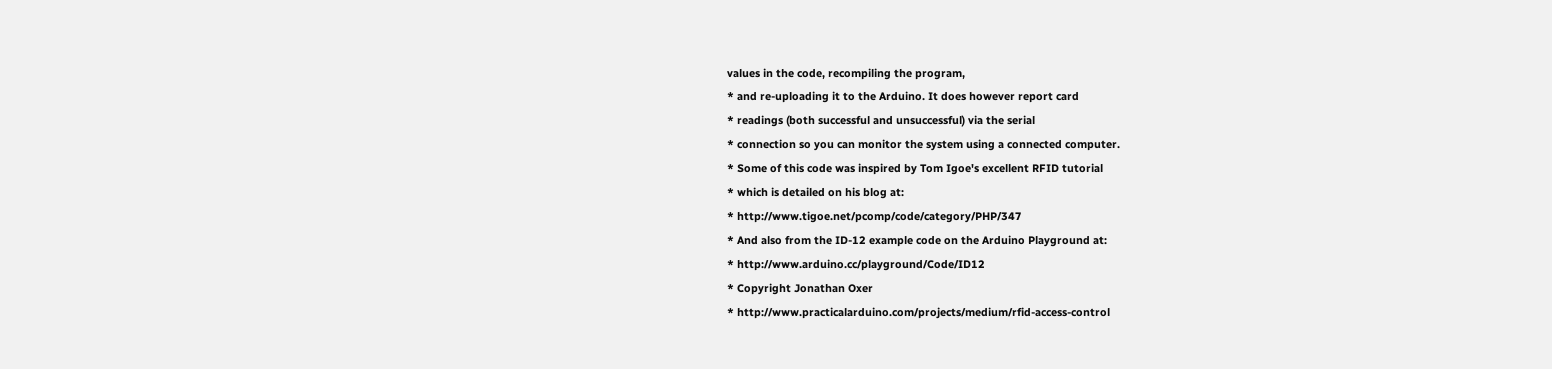values in the code, recompiling the program,
* and re-uploading it to the Arduino. It does however report card
* readings (both successful and unsuccessful) via the serial
* connection so you can monitor the system using a connected computer.
* Some of this code was inspired by Tom Igoe's excellent RFID tutorial
* which is detailed on his blog at:
* http://www.tigoe.net/pcomp/code/category/PHP/347
* And also from the ID-12 example code on the Arduino Playground at:
* http://www.arduino.cc/playground/Code/ID12
* Copyright Jonathan Oxer
* http://www.practicalarduino.com/projects/medium/rfid-access-control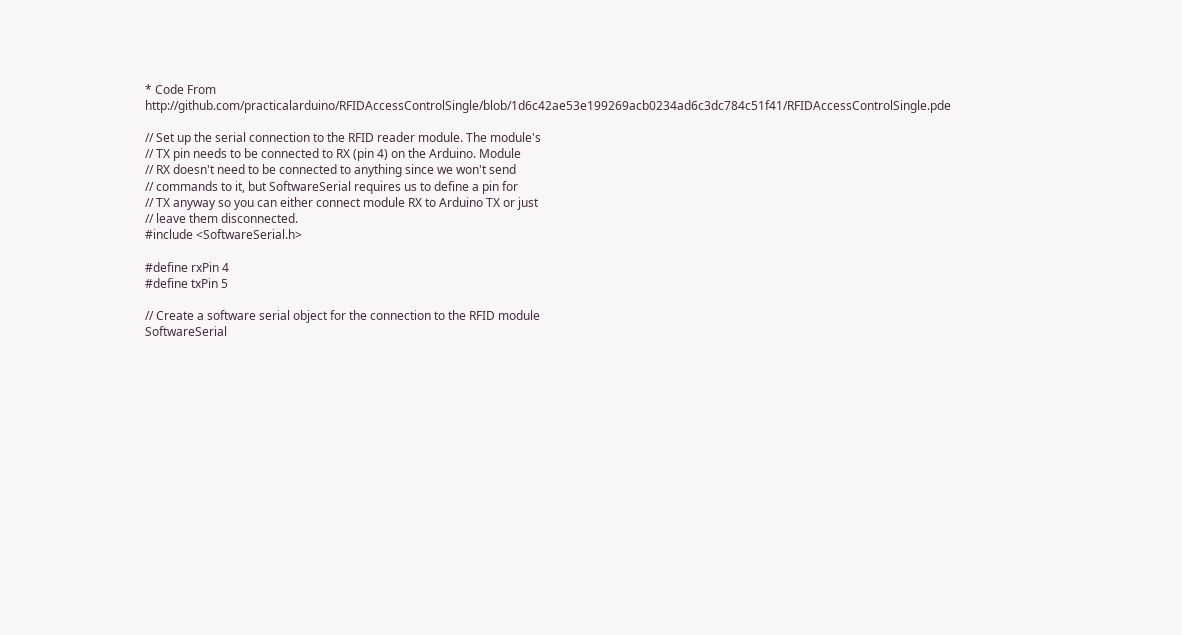* Code From http://github.com/practicalarduino/RFIDAccessControlSingle/blob/1d6c42ae53e199269acb0234ad6c3dc784c51f41/RFIDAccessControlSingle.pde

// Set up the serial connection to the RFID reader module. The module's
// TX pin needs to be connected to RX (pin 4) on the Arduino. Module
// RX doesn't need to be connected to anything since we won't send
// commands to it, but SoftwareSerial requires us to define a pin for
// TX anyway so you can either connect module RX to Arduino TX or just
// leave them disconnected.
#include <SoftwareSerial.h>

#define rxPin 4
#define txPin 5

// Create a software serial object for the connection to the RFID module
SoftwareSerial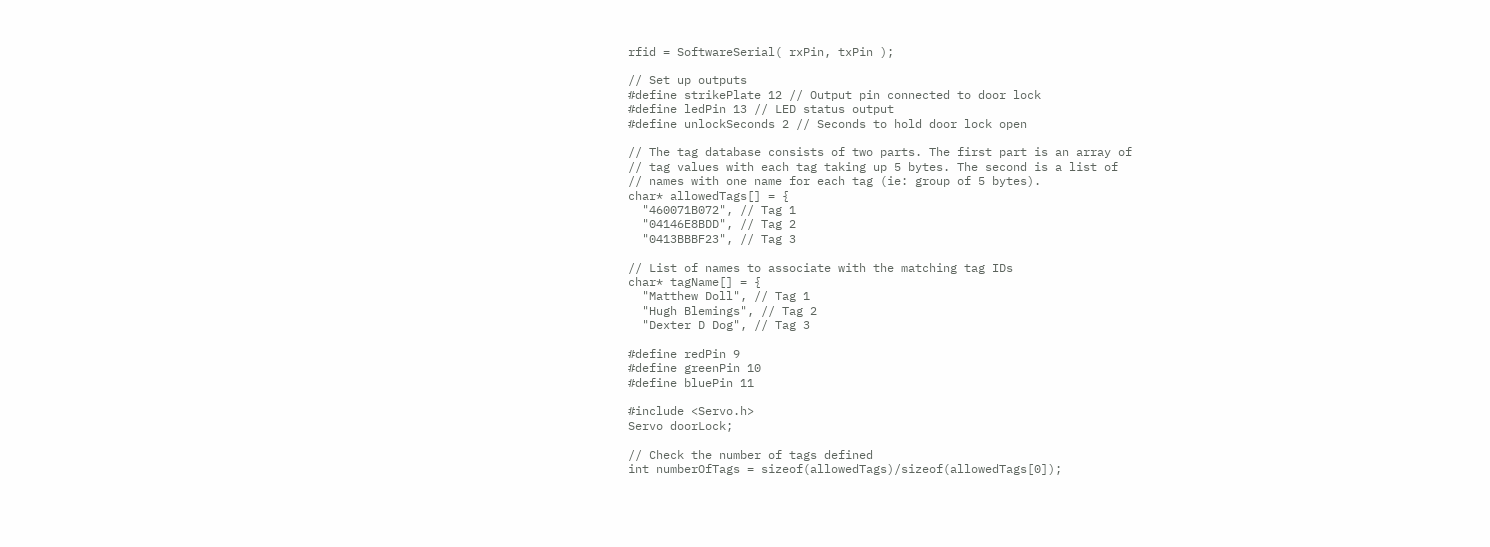rfid = SoftwareSerial( rxPin, txPin );

// Set up outputs
#define strikePlate 12 // Output pin connected to door lock
#define ledPin 13 // LED status output
#define unlockSeconds 2 // Seconds to hold door lock open

// The tag database consists of two parts. The first part is an array of
// tag values with each tag taking up 5 bytes. The second is a list of
// names with one name for each tag (ie: group of 5 bytes).
char* allowedTags[] = {
  "460071B072", // Tag 1
  "04146E8BDD", // Tag 2
  "0413BBBF23", // Tag 3

// List of names to associate with the matching tag IDs
char* tagName[] = {
  "Matthew Doll", // Tag 1
  "Hugh Blemings", // Tag 2
  "Dexter D Dog", // Tag 3

#define redPin 9
#define greenPin 10
#define bluePin 11

#include <Servo.h>
Servo doorLock;

// Check the number of tags defined
int numberOfTags = sizeof(allowedTags)/sizeof(allowedTags[0]);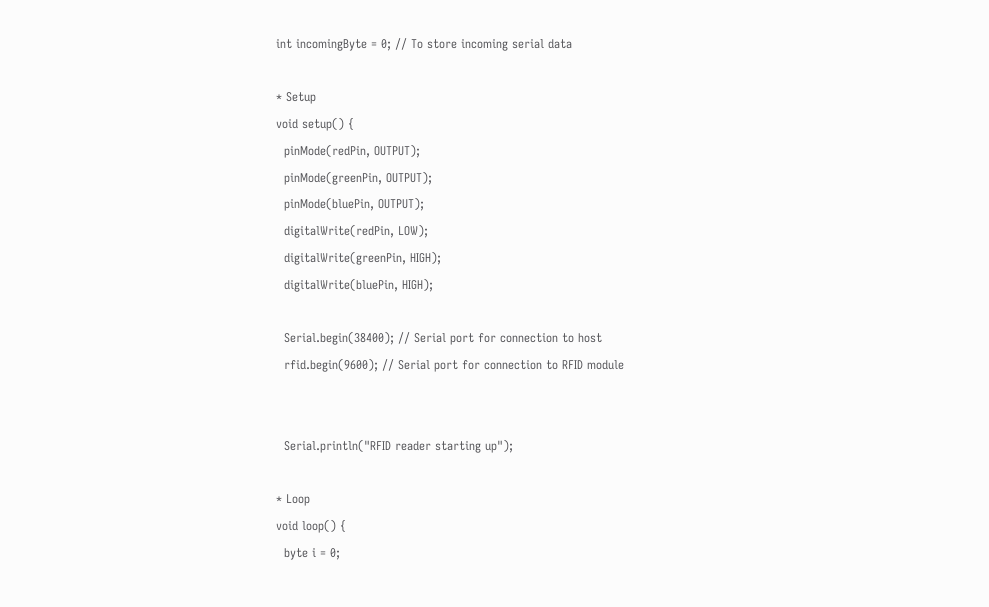int incomingByte = 0; // To store incoming serial data

* Setup
void setup() {
  pinMode(redPin, OUTPUT);
  pinMode(greenPin, OUTPUT);
  pinMode(bluePin, OUTPUT);
  digitalWrite(redPin, LOW);
  digitalWrite(greenPin, HIGH);
  digitalWrite(bluePin, HIGH);

  Serial.begin(38400); // Serial port for connection to host
  rfid.begin(9600); // Serial port for connection to RFID module


  Serial.println("RFID reader starting up");

* Loop
void loop() {
  byte i = 0;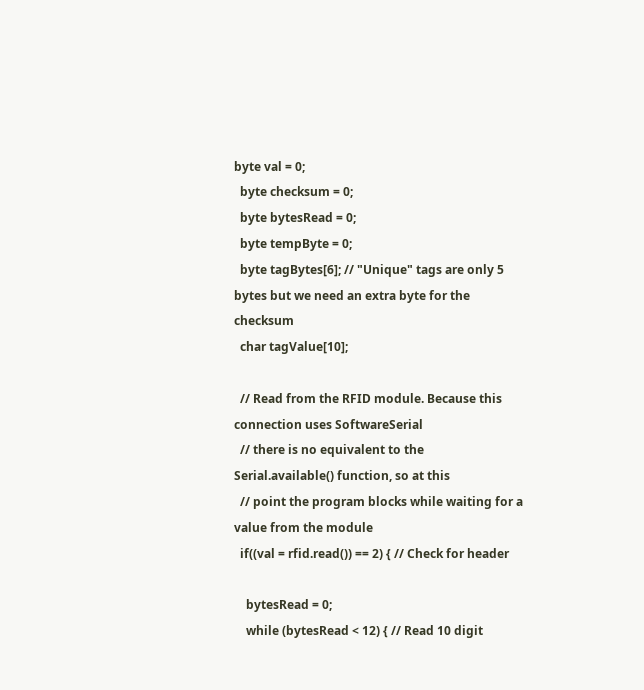byte val = 0;
  byte checksum = 0;
  byte bytesRead = 0;
  byte tempByte = 0;
  byte tagBytes[6]; // "Unique" tags are only 5 bytes but we need an extra byte for the checksum
  char tagValue[10];

  // Read from the RFID module. Because this connection uses SoftwareSerial
  // there is no equivalent to the Serial.available() function, so at this
  // point the program blocks while waiting for a value from the module
  if((val = rfid.read()) == 2) { // Check for header

    bytesRead = 0;
    while (bytesRead < 12) { // Read 10 digit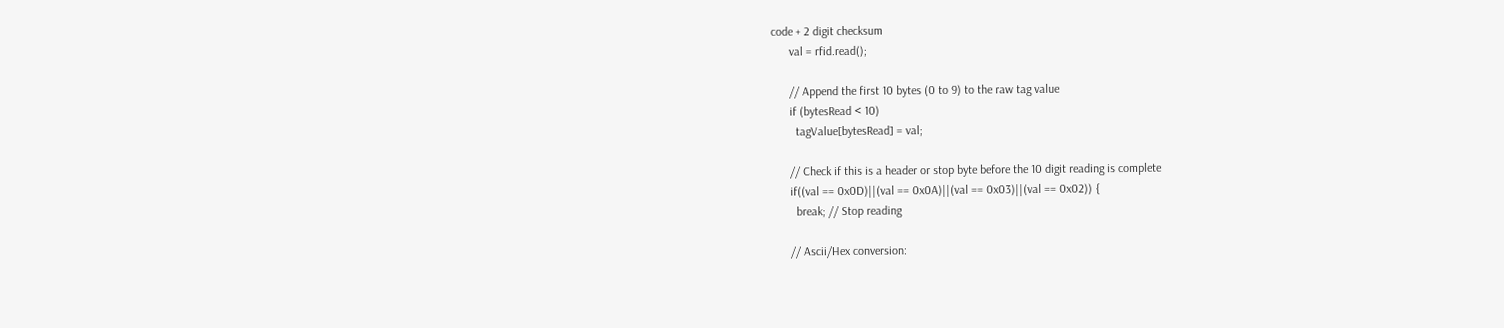code + 2 digit checksum
      val = rfid.read();

      // Append the first 10 bytes (0 to 9) to the raw tag value
      if (bytesRead < 10)
        tagValue[bytesRead] = val;

      // Check if this is a header or stop byte before the 10 digit reading is complete
      if((val == 0x0D)||(val == 0x0A)||(val == 0x03)||(val == 0x02)) {
        break; // Stop reading

      // Ascii/Hex conversion: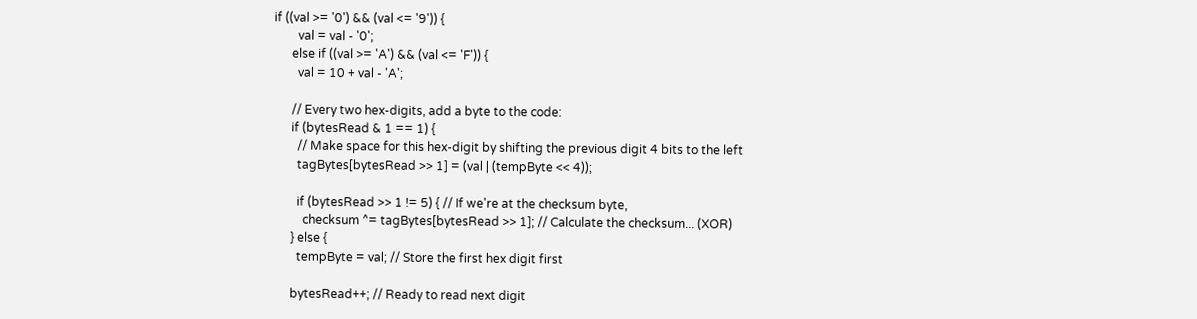if ((val >= '0') && (val <= '9')) {
        val = val - '0';
      else if ((val >= 'A') && (val <= 'F')) {
        val = 10 + val - 'A';

      // Every two hex-digits, add a byte to the code:
      if (bytesRead & 1 == 1) {
        // Make space for this hex-digit by shifting the previous digit 4 bits to the left
        tagBytes[bytesRead >> 1] = (val | (tempByte << 4));

        if (bytesRead >> 1 != 5) { // If we're at the checksum byte,
          checksum ^= tagBytes[bytesRead >> 1]; // Calculate the checksum... (XOR)
      } else {
        tempByte = val; // Store the first hex digit first

      bytesRead++; // Ready to read next digit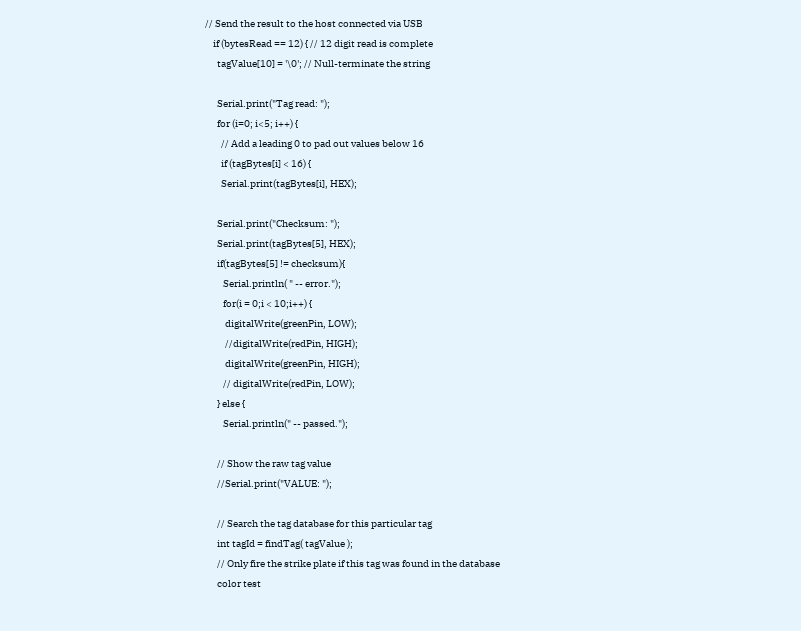// Send the result to the host connected via USB
    if (bytesRead == 12) { // 12 digit read is complete
      tagValue[10] = '\0'; // Null-terminate the string

      Serial.print("Tag read: ");
      for (i=0; i<5; i++) {
        // Add a leading 0 to pad out values below 16
        if (tagBytes[i] < 16) {
        Serial.print(tagBytes[i], HEX);

      Serial.print("Checksum: ");
      Serial.print(tagBytes[5], HEX);
      if(tagBytes[5] != checksum){
         Serial.println( " -- error.");
         for(i = 0;i < 10;i++) {
          digitalWrite(greenPin, LOW);
          //digitalWrite(redPin, HIGH);
          digitalWrite(greenPin, HIGH);
         // digitalWrite(redPin, LOW);
      } else {
         Serial.println(" -- passed.");

      // Show the raw tag value
      //Serial.print("VALUE: ");

      // Search the tag database for this particular tag
      int tagId = findTag( tagValue );
      // Only fire the strike plate if this tag was found in the database
      color test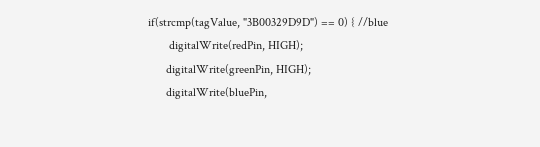if(strcmp(tagValue, "3B00329D9D") == 0) { //blue
       digitalWrite(redPin, HIGH);
      digitalWrite(greenPin, HIGH);
      digitalWrite(bluePin,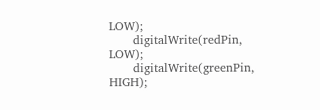LOW);
      digitalWrite(redPin, LOW);
      digitalWrite(greenPin, HIGH);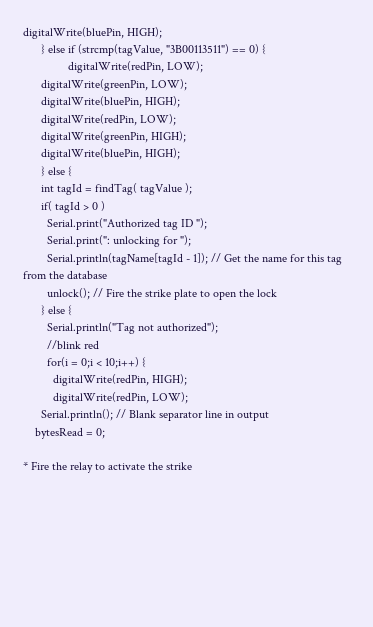digitalWrite(bluePin, HIGH);
      } else if (strcmp(tagValue, "3B00113511") == 0) {
               digitalWrite(redPin, LOW);
      digitalWrite(greenPin, LOW);
      digitalWrite(bluePin, HIGH);
      digitalWrite(redPin, LOW);
      digitalWrite(greenPin, HIGH);
      digitalWrite(bluePin, HIGH);
      } else {
      int tagId = findTag( tagValue );
      if( tagId > 0 )
        Serial.print("Authorized tag ID ");
        Serial.print(": unlocking for ");
        Serial.println(tagName[tagId - 1]); // Get the name for this tag from the database
        unlock(); // Fire the strike plate to open the lock
      } else {
        Serial.println("Tag not authorized");
        //blink red
        for(i = 0;i < 10;i++) {
          digitalWrite(redPin, HIGH);
          digitalWrite(redPin, LOW);
      Serial.println(); // Blank separator line in output
    bytesRead = 0;

* Fire the relay to activate the strike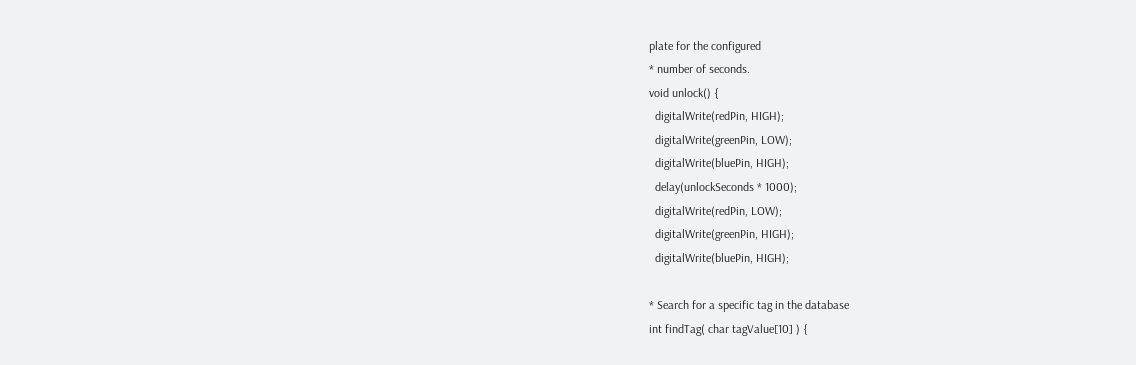plate for the configured
* number of seconds.
void unlock() {
  digitalWrite(redPin, HIGH);
  digitalWrite(greenPin, LOW);
  digitalWrite(bluePin, HIGH);
  delay(unlockSeconds * 1000);
  digitalWrite(redPin, LOW);
  digitalWrite(greenPin, HIGH);
  digitalWrite(bluePin, HIGH);

* Search for a specific tag in the database
int findTag( char tagValue[10] ) {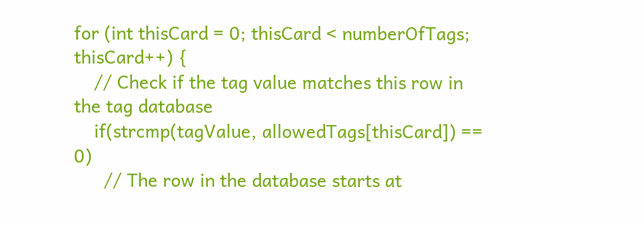for (int thisCard = 0; thisCard < numberOfTags; thisCard++) {
    // Check if the tag value matches this row in the tag database
    if(strcmp(tagValue, allowedTags[thisCard]) == 0)
      // The row in the database starts at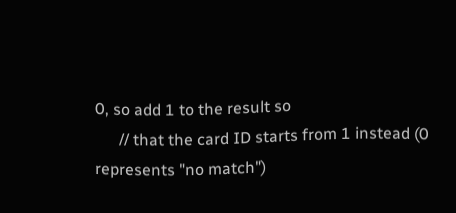0, so add 1 to the result so
      // that the card ID starts from 1 instead (0 represents "no match")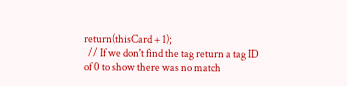return(thisCard + 1);
  // If we don't find the tag return a tag ID of 0 to show there was no match